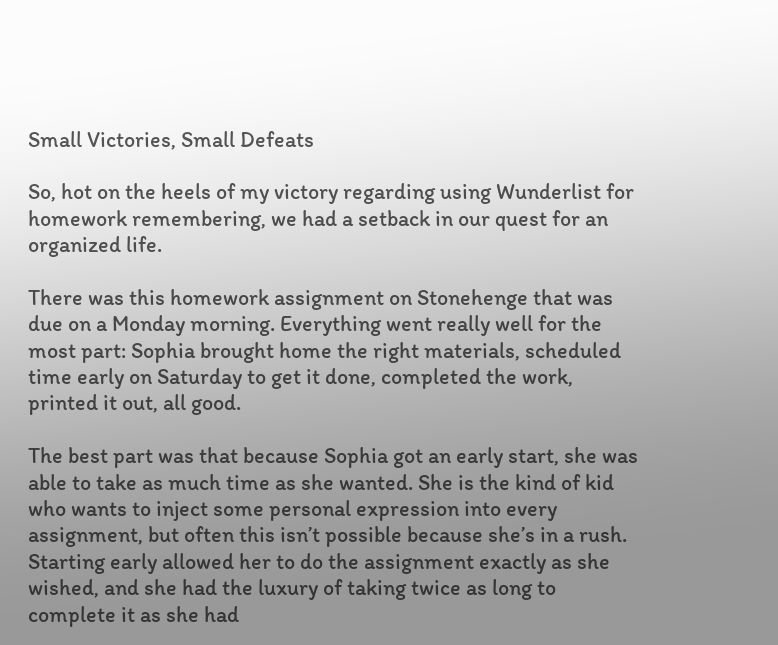Small Victories, Small Defeats

So, hot on the heels of my victory regarding using Wunderlist for homework remembering, we had a setback in our quest for an organized life.

There was this homework assignment on Stonehenge that was due on a Monday morning. Everything went really well for the most part: Sophia brought home the right materials, scheduled time early on Saturday to get it done, completed the work, printed it out, all good.

The best part was that because Sophia got an early start, she was able to take as much time as she wanted. She is the kind of kid who wants to inject some personal expression into every assignment, but often this isn’t possible because she’s in a rush. Starting early allowed her to do the assignment exactly as she wished, and she had the luxury of taking twice as long to complete it as she had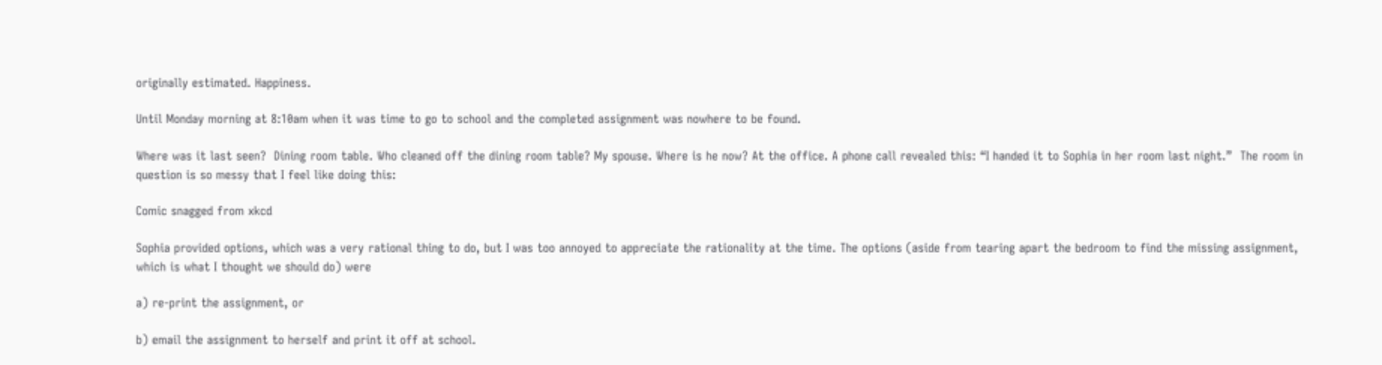originally estimated. Happiness.

Until Monday morning at 8:10am when it was time to go to school and the completed assignment was nowhere to be found.

Where was it last seen?  Dining room table. Who cleaned off the dining room table? My spouse. Where is he now? At the office. A phone call revealed this: “I handed it to Sophia in her room last night.”  The room in question is so messy that I feel like doing this:

Comic snagged from xkcd

Sophia provided options, which was a very rational thing to do, but I was too annoyed to appreciate the rationality at the time. The options (aside from tearing apart the bedroom to find the missing assignment, which is what I thought we should do) were

a) re-print the assignment, or

b) email the assignment to herself and print it off at school.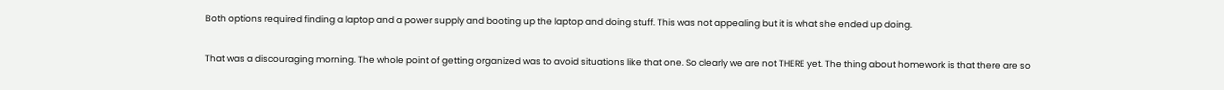Both options required finding a laptop and a power supply and booting up the laptop and doing stuff. This was not appealing but it is what she ended up doing.

That was a discouraging morning. The whole point of getting organized was to avoid situations like that one. So clearly we are not THERE yet. The thing about homework is that there are so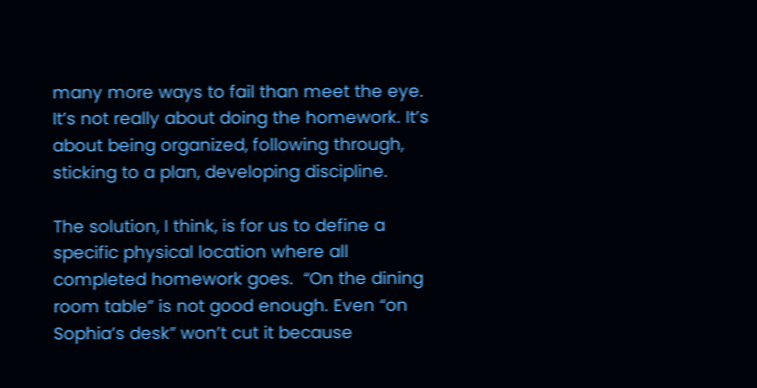many more ways to fail than meet the eye. It’s not really about doing the homework. It’s about being organized, following through, sticking to a plan, developing discipline.

The solution, I think, is for us to define a specific physical location where all completed homework goes.  “On the dining room table” is not good enough. Even “on Sophia’s desk” won’t cut it because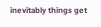inevitably things get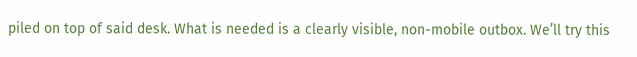piled on top of said desk. What is needed is a clearly visible, non-mobile outbox. We’ll try this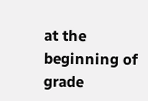at the beginning of grade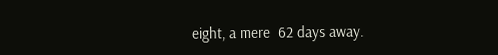eight, a mere  62 days away.